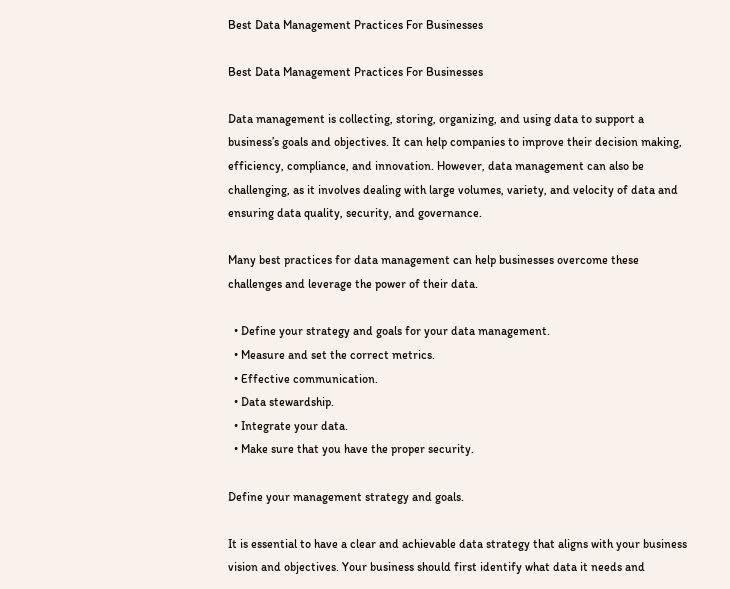Best Data Management Practices For Businesses

Best Data Management Practices For Businesses

Data management is collecting, storing, organizing, and using data to support a business’s goals and objectives. It can help companies to improve their decision making, efficiency, compliance, and innovation. However, data management can also be challenging, as it involves dealing with large volumes, variety, and velocity of data and ensuring data quality, security, and governance.

Many best practices for data management can help businesses overcome these challenges and leverage the power of their data.

  • Define your strategy and goals for your data management.
  • Measure and set the correct metrics.
  • Effective communication.
  • Data stewardship.
  • Integrate your data.
  • Make sure that you have the proper security.

Define your management strategy and goals.

It is essential to have a clear and achievable data strategy that aligns with your business vision and objectives. Your business should first identify what data it needs and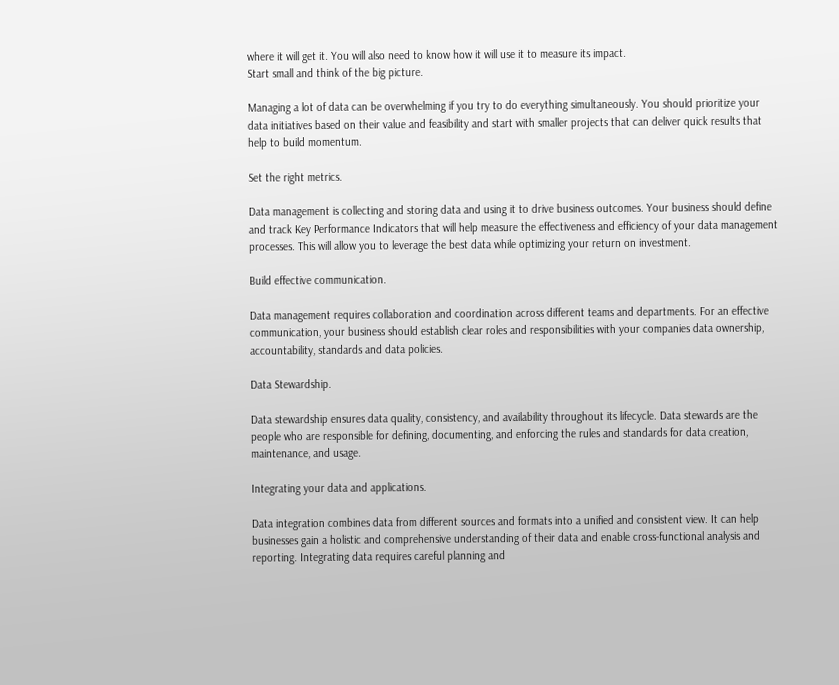where it will get it. You will also need to know how it will use it to measure its impact.
Start small and think of the big picture.

Managing a lot of data can be overwhelming if you try to do everything simultaneously. You should prioritize your data initiatives based on their value and feasibility and start with smaller projects that can deliver quick results that help to build momentum.

Set the right metrics.

Data management is collecting and storing data and using it to drive business outcomes. Your business should define and track Key Performance Indicators that will help measure the effectiveness and efficiency of your data management processes. This will allow you to leverage the best data while optimizing your return on investment.

Build effective communication.

Data management requires collaboration and coordination across different teams and departments. For an effective communication, your business should establish clear roles and responsibilities with your companies data ownership, accountability, standards and data policies.

Data Stewardship.

Data stewardship ensures data quality, consistency, and availability throughout its lifecycle. Data stewards are the people who are responsible for defining, documenting, and enforcing the rules and standards for data creation, maintenance, and usage.

Integrating your data and applications.

Data integration combines data from different sources and formats into a unified and consistent view. It can help businesses gain a holistic and comprehensive understanding of their data and enable cross-functional analysis and reporting. Integrating data requires careful planning and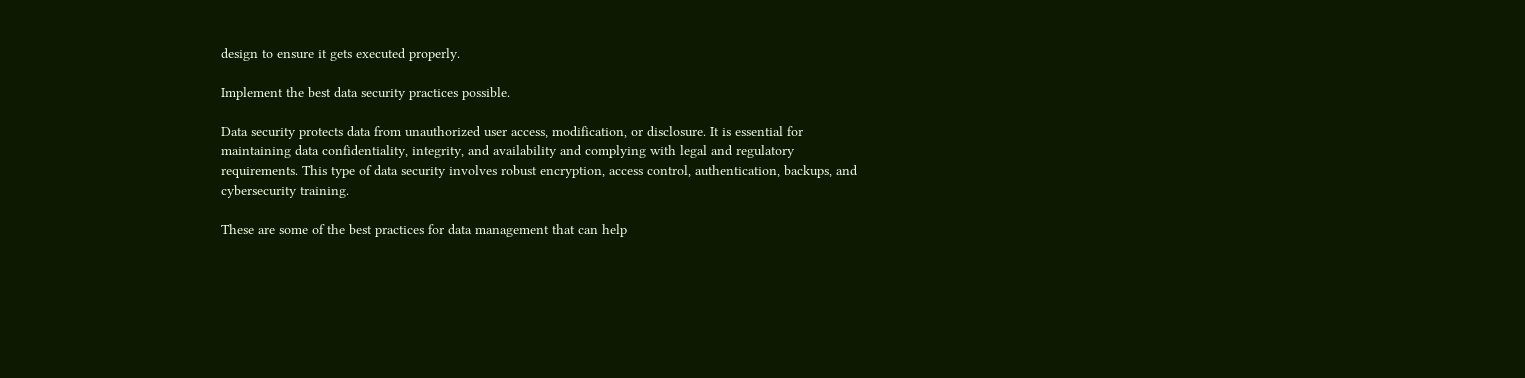design to ensure it gets executed properly.

Implement the best data security practices possible.

Data security protects data from unauthorized user access, modification, or disclosure. It is essential for maintaining data confidentiality, integrity, and availability and complying with legal and regulatory requirements. This type of data security involves robust encryption, access control, authentication, backups, and cybersecurity training.

These are some of the best practices for data management that can help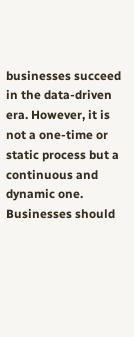businesses succeed in the data-driven era. However, it is not a one-time or static process but a continuous and dynamic one. Businesses should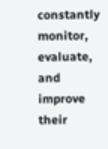constantly monitor, evaluate, and improve their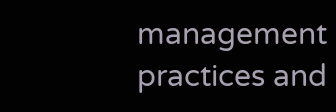management practices and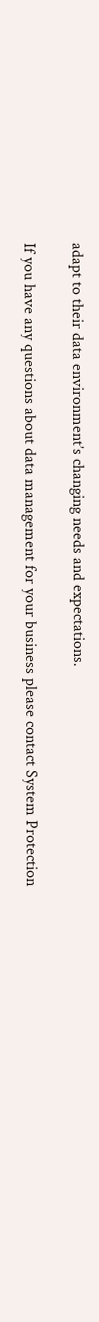adapt to their data environment’s changing needs and expectations.

If you have any questions about data management for your business please contact System Protection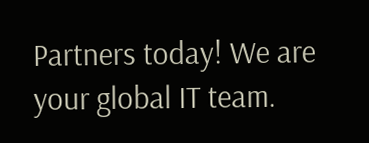Partners today! We are your global IT team.